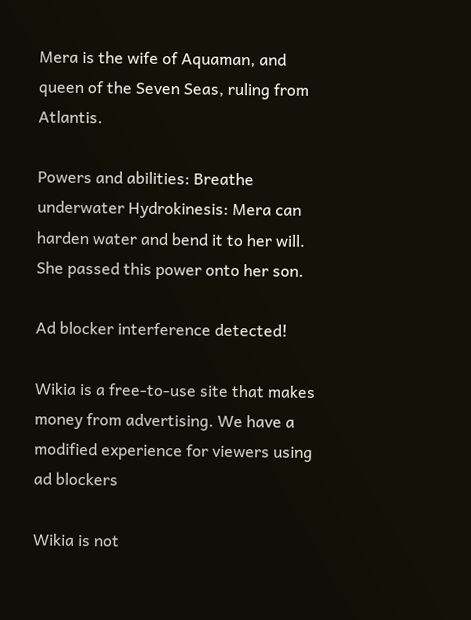Mera is the wife of Aquaman, and queen of the Seven Seas, ruling from Atlantis.

Powers and abilities: Breathe underwater Hydrokinesis: Mera can harden water and bend it to her will. She passed this power onto her son.

Ad blocker interference detected!

Wikia is a free-to-use site that makes money from advertising. We have a modified experience for viewers using ad blockers

Wikia is not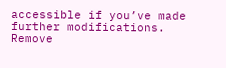accessible if you’ve made further modifications. Remove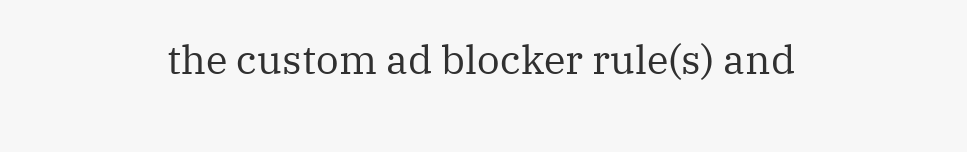the custom ad blocker rule(s) and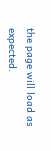the page will load as expected.